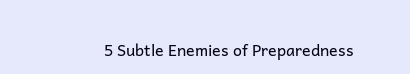5 Subtle Enemies of Preparedness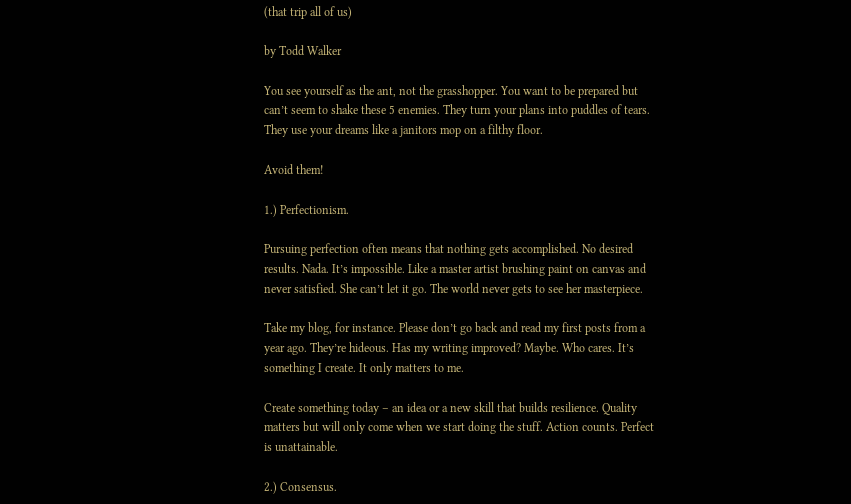(that trip all of us)

by Todd Walker

You see yourself as the ant, not the grasshopper. You want to be prepared but can’t seem to shake these 5 enemies. They turn your plans into puddles of tears. They use your dreams like a janitors mop on a filthy floor.

Avoid them!

1.) Perfectionism.

Pursuing perfection often means that nothing gets accomplished. No desired results. Nada. It’s impossible. Like a master artist brushing paint on canvas and never satisfied. She can’t let it go. The world never gets to see her masterpiece.

Take my blog, for instance. Please don’t go back and read my first posts from a year ago. They’re hideous. Has my writing improved? Maybe. Who cares. It’s something I create. It only matters to me.

Create something today – an idea or a new skill that builds resilience. Quality matters but will only come when we start doing the stuff. Action counts. Perfect is unattainable.

2.) Consensus.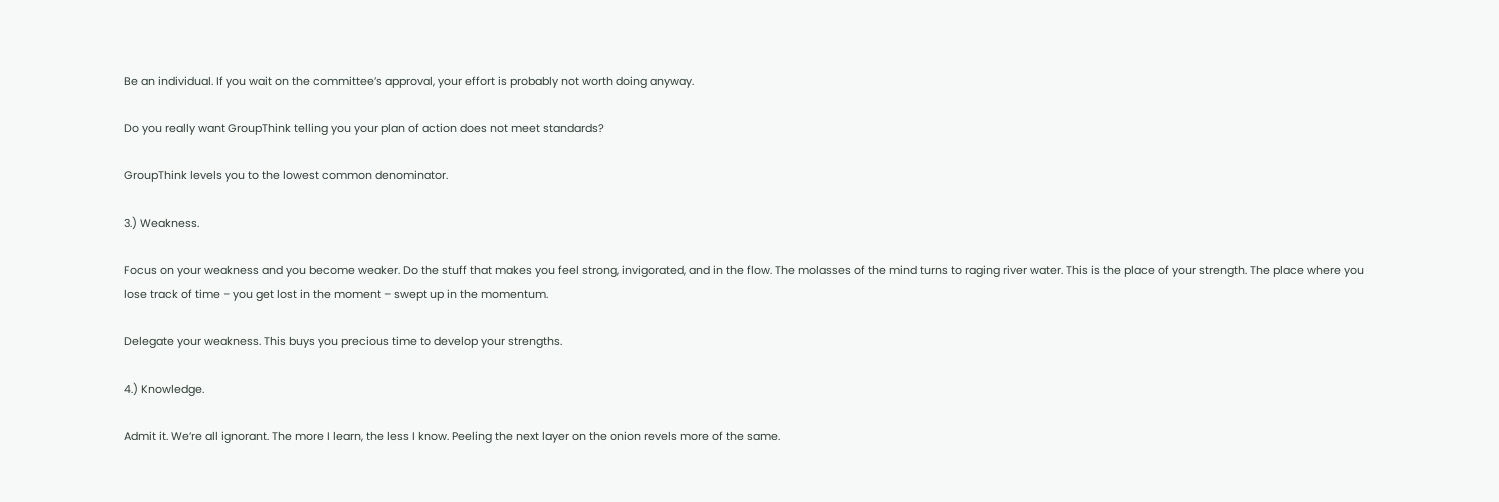Be an individual. If you wait on the committee’s approval, your effort is probably not worth doing anyway.

Do you really want GroupThink telling you your plan of action does not meet standards?

GroupThink levels you to the lowest common denominator.

3.) Weakness.

Focus on your weakness and you become weaker. Do the stuff that makes you feel strong, invigorated, and in the flow. The molasses of the mind turns to raging river water. This is the place of your strength. The place where you lose track of time – you get lost in the moment – swept up in the momentum.

Delegate your weakness. This buys you precious time to develop your strengths.

4.) Knowledge.

Admit it. We’re all ignorant. The more I learn, the less I know. Peeling the next layer on the onion revels more of the same.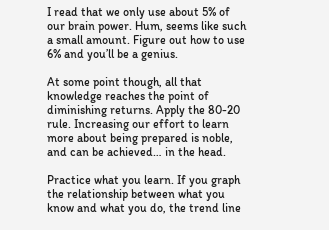I read that we only use about 5% of our brain power. Hum, seems like such a small amount. Figure out how to use 6% and you’ll be a genius.

At some point though, all that knowledge reaches the point of diminishing returns. Apply the 80-20 rule. Increasing our effort to learn more about being prepared is noble, and can be achieved… in the head.

Practice what you learn. If you graph the relationship between what you know and what you do, the trend line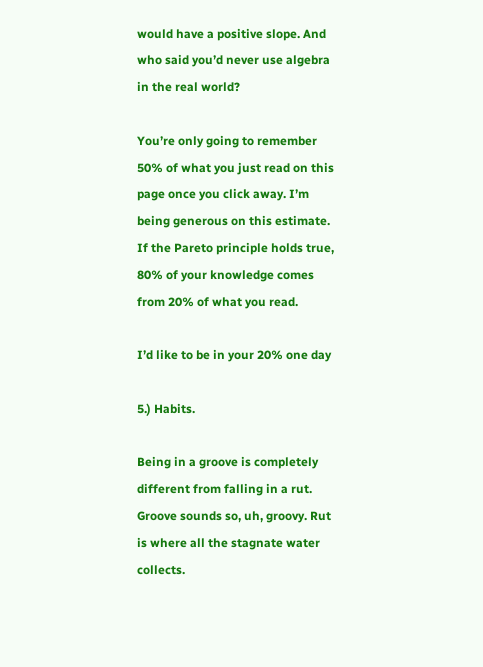would have a positive slope. And who said you’d never use algebra in the real world?

You’re only going to remember 50% of what you just read on this page once you click away. I’m being generous on this estimate. If the Pareto principle holds true, 80% of your knowledge comes from 20% of what you read.

I’d like to be in your 20% one day

5.) Habits.

Being in a groove is completely different from falling in a rut. Groove sounds so, uh, groovy. Rut is where all the stagnate water collects.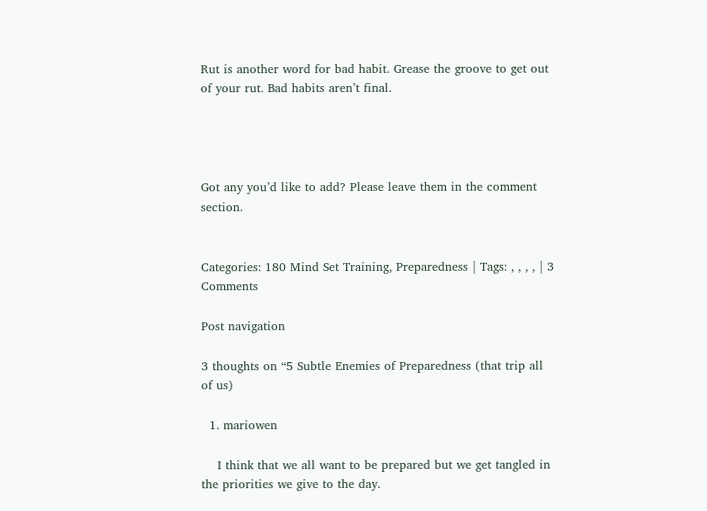Rut is another word for bad habit. Grease the groove to get out of your rut. Bad habits aren’t final.




Got any you’d like to add? Please leave them in the comment section.


Categories: 180 Mind Set Training, Preparedness | Tags: , , , , | 3 Comments

Post navigation

3 thoughts on “5 Subtle Enemies of Preparedness (that trip all of us)

  1. mariowen

    I think that we all want to be prepared but we get tangled in the priorities we give to the day.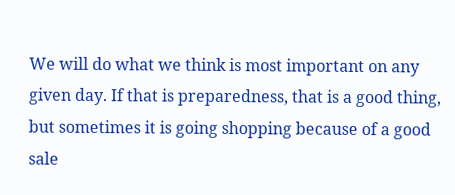We will do what we think is most important on any given day. If that is preparedness, that is a good thing, but sometimes it is going shopping because of a good sale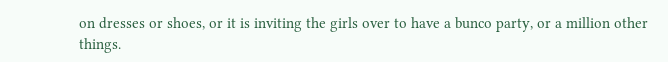on dresses or shoes, or it is inviting the girls over to have a bunco party, or a million other things.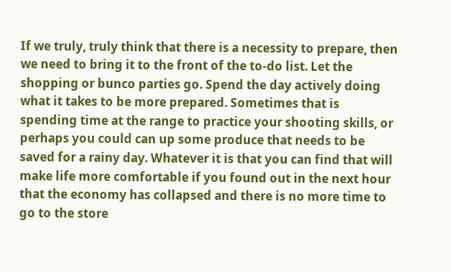If we truly, truly think that there is a necessity to prepare, then we need to bring it to the front of the to-do list. Let the shopping or bunco parties go. Spend the day actively doing what it takes to be more prepared. Sometimes that is spending time at the range to practice your shooting skills, or perhaps you could can up some produce that needs to be saved for a rainy day. Whatever it is that you can find that will make life more comfortable if you found out in the next hour that the economy has collapsed and there is no more time to go to the store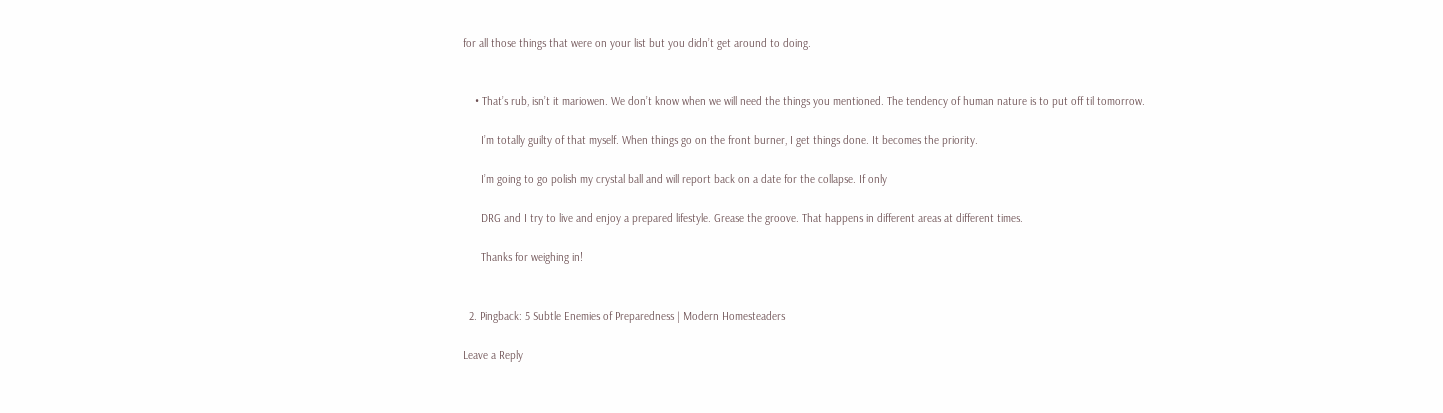for all those things that were on your list but you didn’t get around to doing.


    • That’s rub, isn’t it mariowen. We don’t know when we will need the things you mentioned. The tendency of human nature is to put off til tomorrow.

      I’m totally guilty of that myself. When things go on the front burner, I get things done. It becomes the priority.

      I’m going to go polish my crystal ball and will report back on a date for the collapse. If only

      DRG and I try to live and enjoy a prepared lifestyle. Grease the groove. That happens in different areas at different times.

      Thanks for weighing in!


  2. Pingback: 5 Subtle Enemies of Preparedness | Modern Homesteaders

Leave a Reply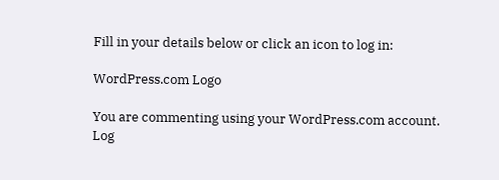Fill in your details below or click an icon to log in:

WordPress.com Logo

You are commenting using your WordPress.com account. Log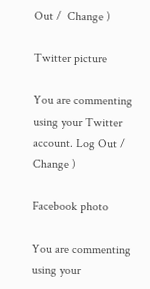Out /  Change )

Twitter picture

You are commenting using your Twitter account. Log Out /  Change )

Facebook photo

You are commenting using your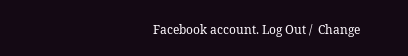Facebook account. Log Out /  Change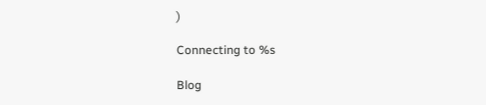)

Connecting to %s

Blog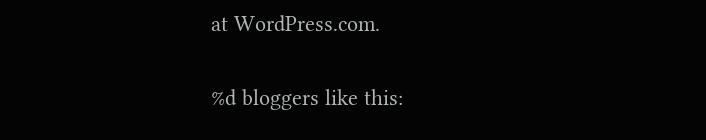at WordPress.com.

%d bloggers like this: